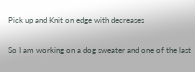Pick up and Knit on edge with decreases

So I am working on a dog sweater and one of the last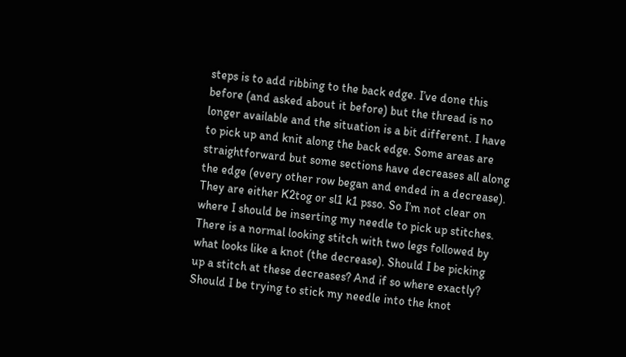steps is to add ribbing to the back edge. I’ve done this before (and asked about it before) but the thread is no longer available and the situation is a bit different. I have to pick up and knit along the back edge. Some areas are straightforward but some sections have decreases all along the edge (every other row began and ended in a decrease). They are either K2tog or sl1 k1 psso. So I’m not clear on where I should be inserting my needle to pick up stitches. There is a normal looking stitch with two legs followed by what looks like a knot (the decrease). Should I be picking up a stitch at these decreases? And if so where exactly? Should I be trying to stick my needle into the knot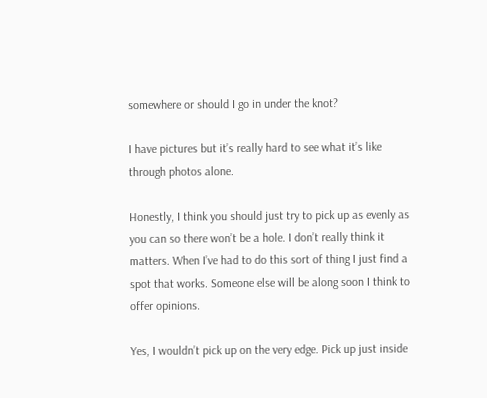somewhere or should I go in under the knot?

I have pictures but it’s really hard to see what it’s like through photos alone.

Honestly, I think you should just try to pick up as evenly as you can so there won’t be a hole. I don’t really think it matters. When I’ve had to do this sort of thing I just find a spot that works. Someone else will be along soon I think to offer opinions.

Yes, I wouldn’t pick up on the very edge. Pick up just inside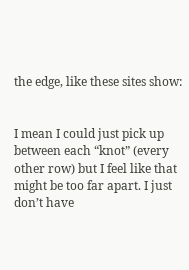the edge, like these sites show:


I mean I could just pick up between each “knot” (every other row) but I feel like that might be too far apart. I just don’t have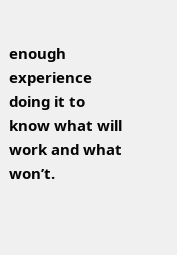enough experience doing it to know what will work and what won’t.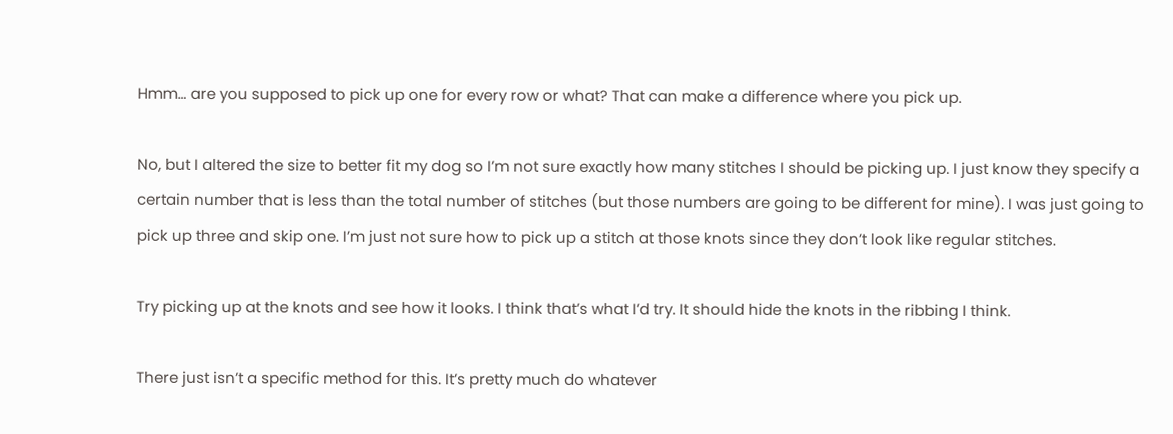Hmm… are you supposed to pick up one for every row or what? That can make a difference where you pick up.

No, but I altered the size to better fit my dog so I’m not sure exactly how many stitches I should be picking up. I just know they specify a certain number that is less than the total number of stitches (but those numbers are going to be different for mine). I was just going to pick up three and skip one. I’m just not sure how to pick up a stitch at those knots since they don’t look like regular stitches.

Try picking up at the knots and see how it looks. I think that’s what I’d try. It should hide the knots in the ribbing I think.

There just isn’t a specific method for this. It’s pretty much do whatever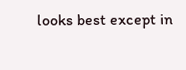looks best except in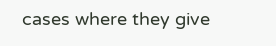cases where they give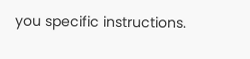you specific instructions.